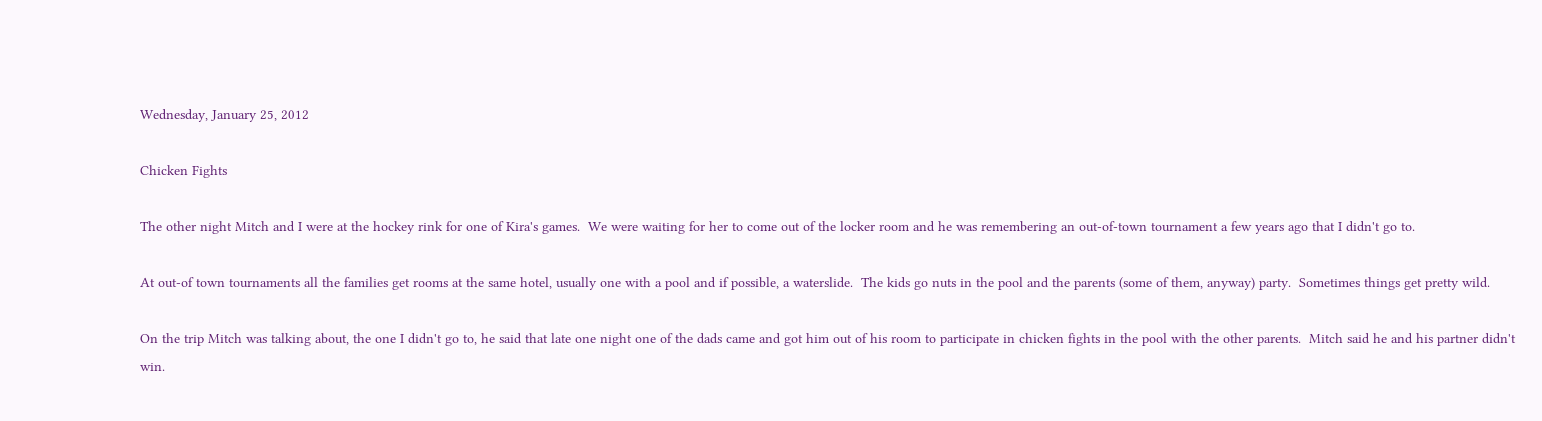Wednesday, January 25, 2012

Chicken Fights

The other night Mitch and I were at the hockey rink for one of Kira's games.  We were waiting for her to come out of the locker room and he was remembering an out-of-town tournament a few years ago that I didn't go to.

At out-of town tournaments all the families get rooms at the same hotel, usually one with a pool and if possible, a waterslide.  The kids go nuts in the pool and the parents (some of them, anyway) party.  Sometimes things get pretty wild.

On the trip Mitch was talking about, the one I didn't go to, he said that late one night one of the dads came and got him out of his room to participate in chicken fights in the pool with the other parents.  Mitch said he and his partner didn't win.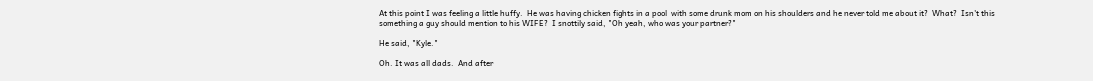At this point I was feeling a little huffy.  He was having chicken fights in a pool  with some drunk mom on his shoulders and he never told me about it?  What?  Isn't this something a guy should mention to his WIFE?  I snottily said, "Oh yeah, who was your partner?"

He said, "Kyle."

Oh. It was all dads.  And after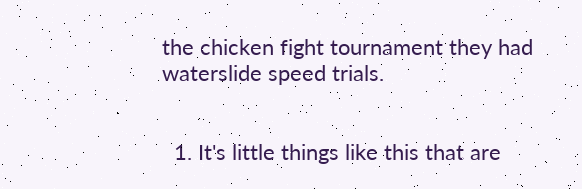the chicken fight tournament they had waterslide speed trials.


  1. It's little things like this that are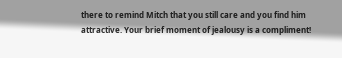there to remind Mitch that you still care and you find him attractive. Your brief moment of jealousy is a compliment!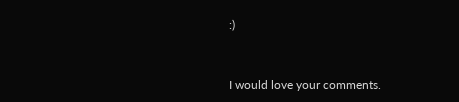:)


I would love your comments.